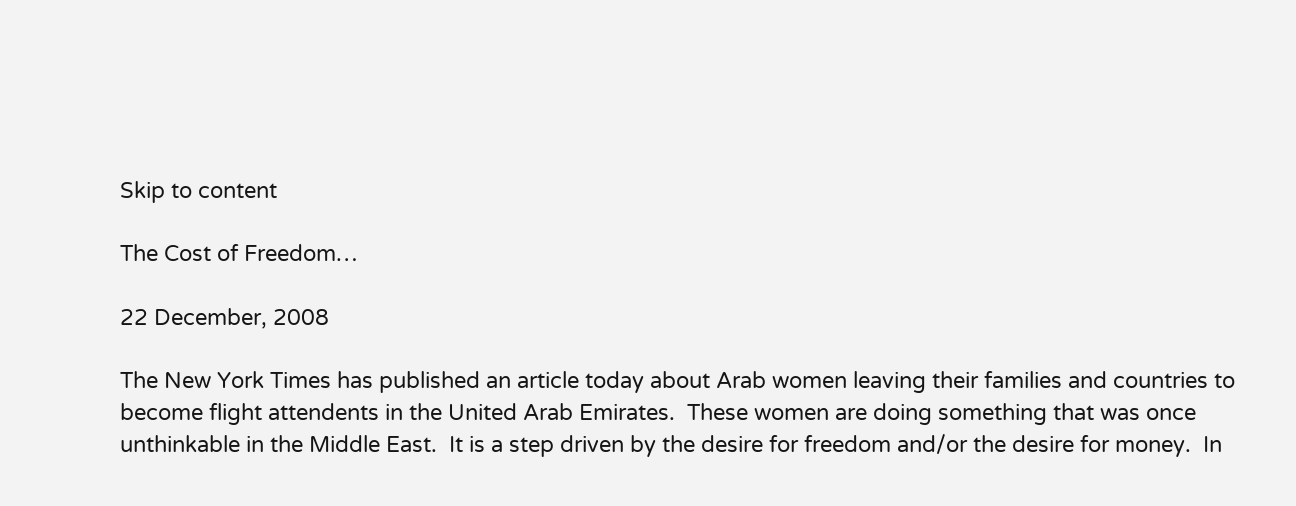Skip to content

The Cost of Freedom…

22 December, 2008

The New York Times has published an article today about Arab women leaving their families and countries to become flight attendents in the United Arab Emirates.  These women are doing something that was once unthinkable in the Middle East.  It is a step driven by the desire for freedom and/or the desire for money.  In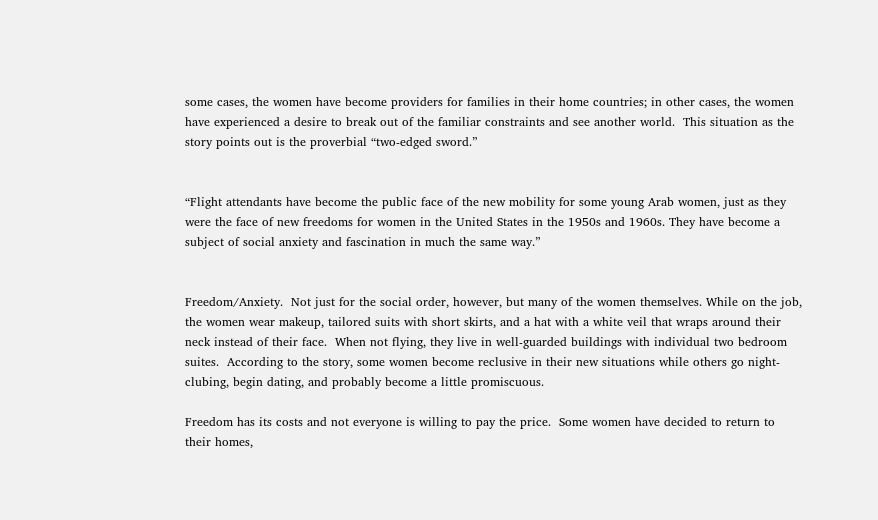some cases, the women have become providers for families in their home countries; in other cases, the women have experienced a desire to break out of the familiar constraints and see another world.  This situation as the story points out is the proverbial “two-edged sword.”


“Flight attendants have become the public face of the new mobility for some young Arab women, just as they were the face of new freedoms for women in the United States in the 1950s and 1960s. They have become a subject of social anxiety and fascination in much the same way.”


Freedom/Anxiety.  Not just for the social order, however, but many of the women themselves. While on the job, the women wear makeup, tailored suits with short skirts, and a hat with a white veil that wraps around their neck instead of their face.  When not flying, they live in well-guarded buildings with individual two bedroom suites.  According to the story, some women become reclusive in their new situations while others go night-clubing, begin dating, and probably become a little promiscuous.

Freedom has its costs and not everyone is willing to pay the price.  Some women have decided to return to their homes,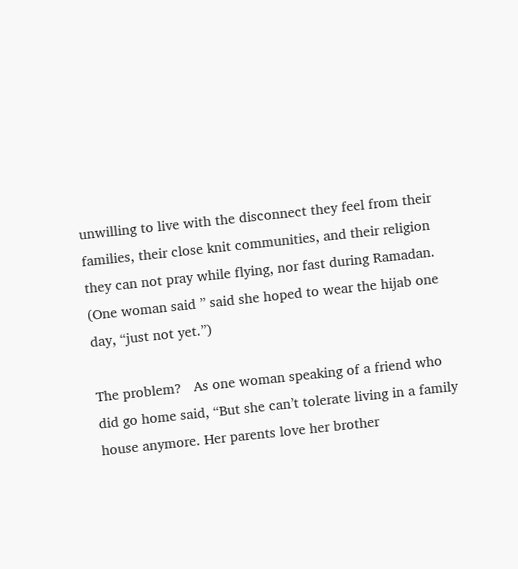unwilling to live with the disconnect they feel from their families, their close knit communities, and their religion they can not pray while flying, nor fast during Ramadan. (One woman said ” said she hoped to wear the hijab one day, “just not yet.”)

The problem?   As one woman speaking of a friend who did go home said, “But she can’t tolerate living in a family house anymore. Her parents love her brother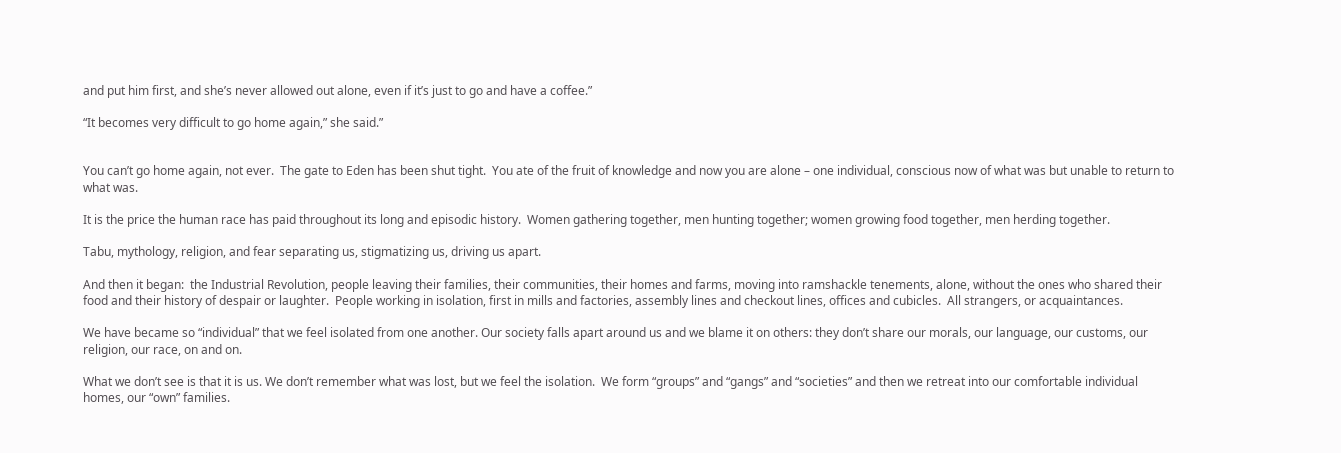and put him first, and she’s never allowed out alone, even if it’s just to go and have a coffee.”

“It becomes very difficult to go home again,” she said.”


You can’t go home again, not ever.  The gate to Eden has been shut tight.  You ate of the fruit of knowledge and now you are alone – one individual, conscious now of what was but unable to return to what was.

It is the price the human race has paid throughout its long and episodic history.  Women gathering together, men hunting together; women growing food together, men herding together.

Tabu, mythology, religion, and fear separating us, stigmatizing us, driving us apart.

And then it began:  the Industrial Revolution, people leaving their families, their communities, their homes and farms, moving into ramshackle tenements, alone, without the ones who shared their food and their history of despair or laughter.  People working in isolation, first in mills and factories, assembly lines and checkout lines, offices and cubicles.  All strangers, or acquaintances.

We have became so “individual” that we feel isolated from one another. Our society falls apart around us and we blame it on others: they don’t share our morals, our language, our customs, our religion, our race, on and on.

What we don’t see is that it is us. We don’t remember what was lost, but we feel the isolation.  We form “groups” and “gangs” and “societies” and then we retreat into our comfortable individual homes, our “own” families.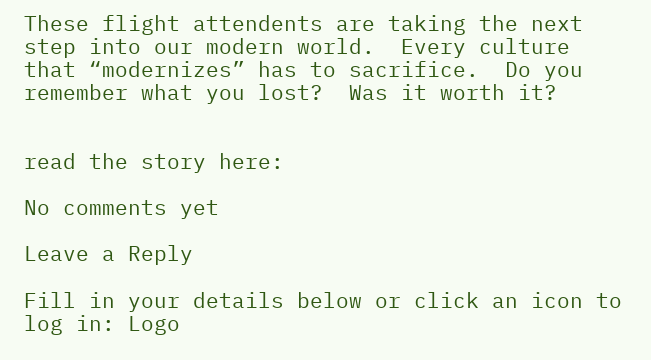These flight attendents are taking the next step into our modern world.  Every culture that “modernizes” has to sacrifice.  Do you remember what you lost?  Was it worth it?


read the story here:

No comments yet

Leave a Reply

Fill in your details below or click an icon to log in: Logo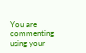You are commenting using your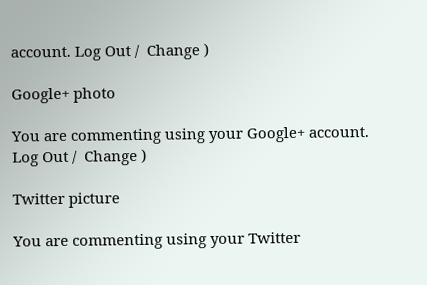account. Log Out /  Change )

Google+ photo

You are commenting using your Google+ account. Log Out /  Change )

Twitter picture

You are commenting using your Twitter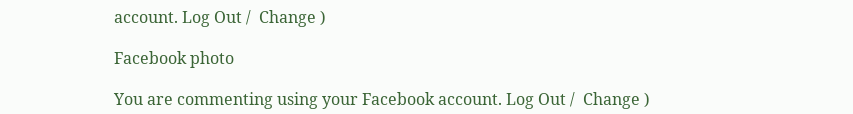account. Log Out /  Change )

Facebook photo

You are commenting using your Facebook account. Log Out /  Change )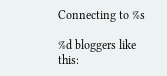Connecting to %s

%d bloggers like this: